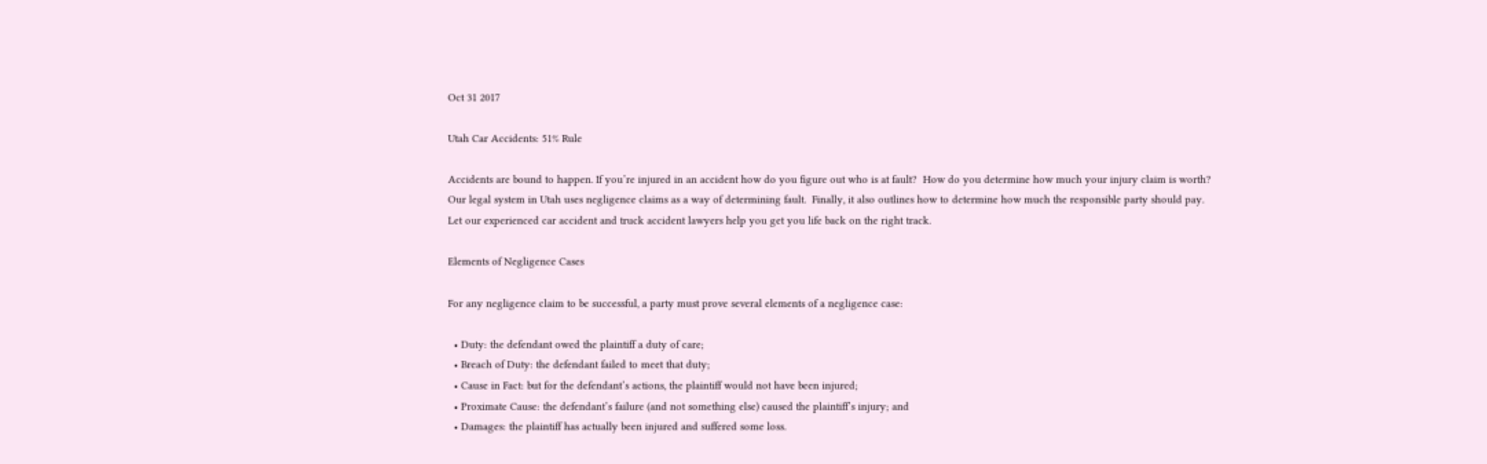Oct 31 2017

Utah Car Accidents: 51% Rule

Accidents are bound to happen. If you’re injured in an accident how do you figure out who is at fault?  How do you determine how much your injury claim is worth?  Our legal system in Utah uses negligence claims as a way of determining fault.  Finally, it also outlines how to determine how much the responsible party should pay. Let our experienced car accident and truck accident lawyers help you get you life back on the right track.

Elements of Negligence Cases

For any negligence claim to be successful, a party must prove several elements of a negligence case:

  • Duty: the defendant owed the plaintiff a duty of care;
  • Breach of Duty: the defendant failed to meet that duty;
  • Cause in Fact: but for the defendant’s actions, the plaintiff would not have been injured;
  • Proximate Cause: the defendant’s failure (and not something else) caused the plaintiff’s injury; and
  • Damages: the plaintiff has actually been injured and suffered some loss.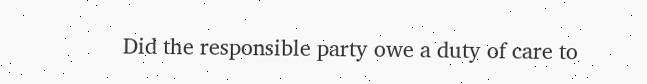Did the responsible party owe a duty of care to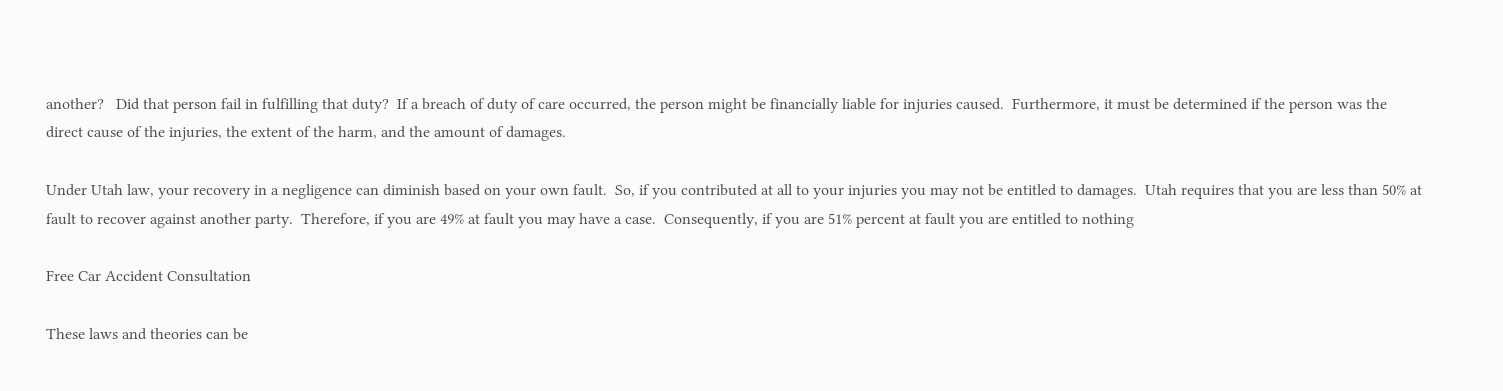another?   Did that person fail in fulfilling that duty?  If a breach of duty of care occurred, the person might be financially liable for injuries caused.  Furthermore, it must be determined if the person was the direct cause of the injuries, the extent of the harm, and the amount of damages.

Under Utah law, your recovery in a negligence can diminish based on your own fault.  So, if you contributed at all to your injuries you may not be entitled to damages.  Utah requires that you are less than 50% at fault to recover against another party.  Therefore, if you are 49% at fault you may have a case.  Consequently, if you are 51% percent at fault you are entitled to nothing

Free Car Accident Consultation

These laws and theories can be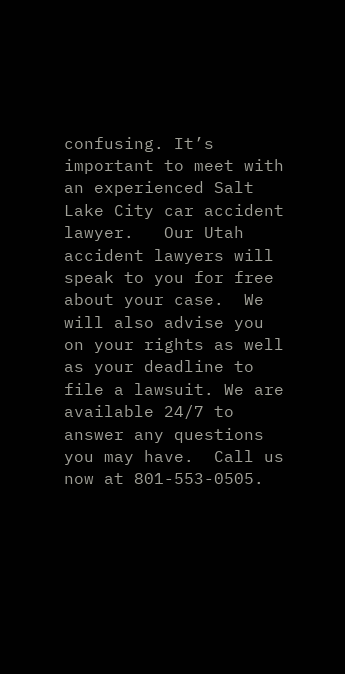confusing. It’s important to meet with an experienced Salt Lake City car accident lawyer.   Our Utah accident lawyers will speak to you for free about your case.  We will also advise you on your rights as well as your deadline to file a lawsuit. We are available 24/7 to answer any questions you may have.  Call us now at 801-553-0505.